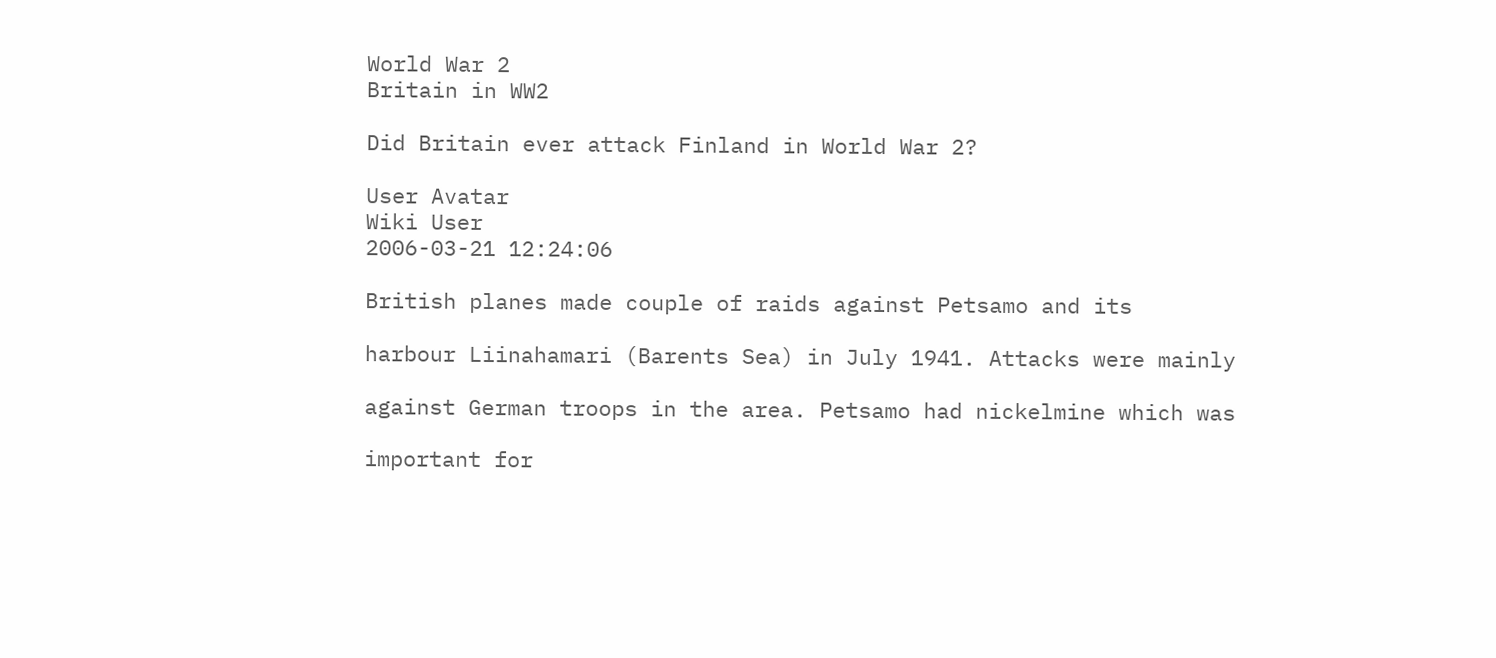World War 2
Britain in WW2

Did Britain ever attack Finland in World War 2?

User Avatar
Wiki User
2006-03-21 12:24:06

British planes made couple of raids against Petsamo and its

harbour Liinahamari (Barents Sea) in July 1941. Attacks were mainly

against German troops in the area. Petsamo had nickelmine which was

important for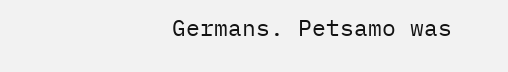Germans. Petsamo was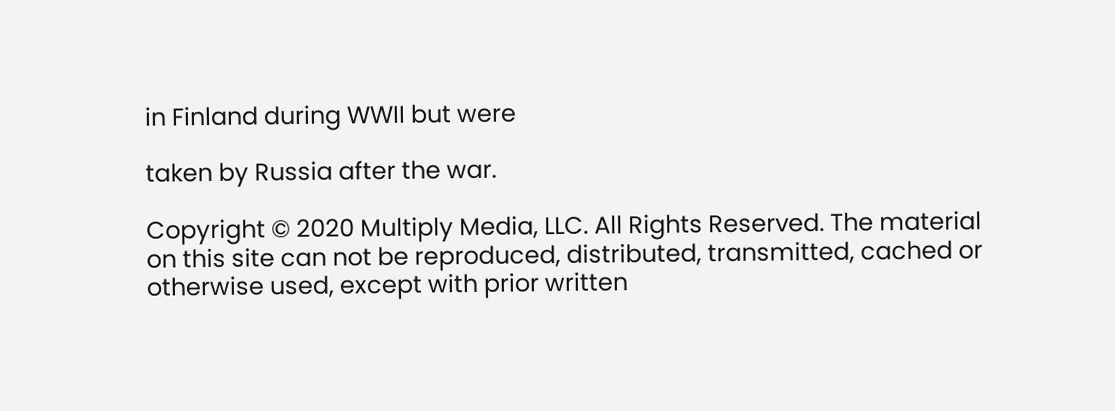in Finland during WWII but were

taken by Russia after the war.

Copyright © 2020 Multiply Media, LLC. All Rights Reserved. The material on this site can not be reproduced, distributed, transmitted, cached or otherwise used, except with prior written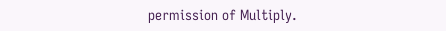permission of Multiply.